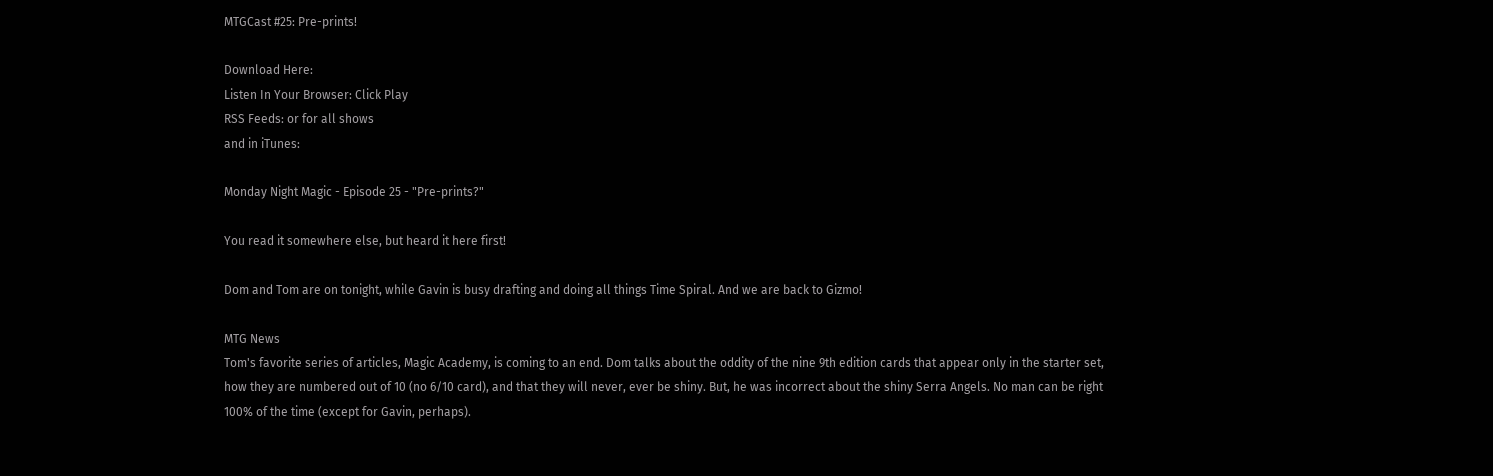MTGCast #25: Pre-prints!

Download Here:
Listen In Your Browser: Click Play
RSS Feeds: or for all shows
and in iTunes:

Monday Night Magic - Episode 25 - "Pre-prints?"

You read it somewhere else, but heard it here first!

Dom and Tom are on tonight, while Gavin is busy drafting and doing all things Time Spiral. And we are back to Gizmo!

MTG News
Tom's favorite series of articles, Magic Academy, is coming to an end. Dom talks about the oddity of the nine 9th edition cards that appear only in the starter set, how they are numbered out of 10 (no 6/10 card), and that they will never, ever be shiny. But, he was incorrect about the shiny Serra Angels. No man can be right 100% of the time (except for Gavin, perhaps).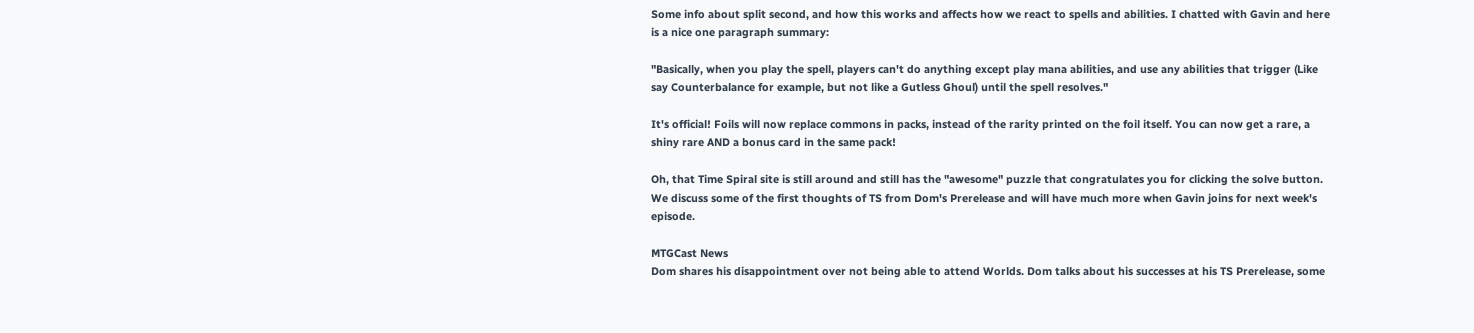Some info about split second, and how this works and affects how we react to spells and abilities. I chatted with Gavin and here is a nice one paragraph summary:

"Basically, when you play the spell, players can't do anything except play mana abilities, and use any abilities that trigger (Like say Counterbalance for example, but not like a Gutless Ghoul) until the spell resolves."

It's official! Foils will now replace commons in packs, instead of the rarity printed on the foil itself. You can now get a rare, a shiny rare AND a bonus card in the same pack!

Oh, that Time Spiral site is still around and still has the "awesome" puzzle that congratulates you for clicking the solve button. We discuss some of the first thoughts of TS from Dom's Prerelease and will have much more when Gavin joins for next week's episode.

MTGCast News
Dom shares his disappointment over not being able to attend Worlds. Dom talks about his successes at his TS Prerelease, some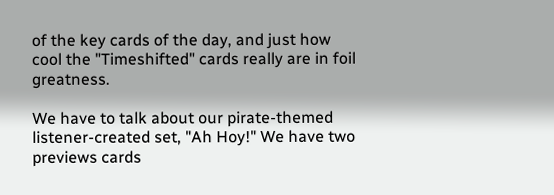of the key cards of the day, and just how cool the "Timeshifted" cards really are in foil greatness.

We have to talk about our pirate-themed listener-created set, "Ah Hoy!" We have two previews cards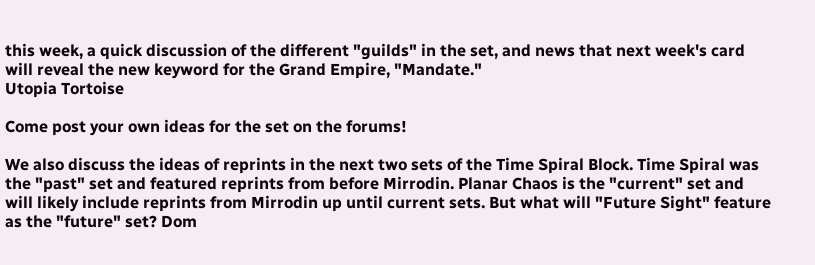this week, a quick discussion of the different "guilds" in the set, and news that next week's card will reveal the new keyword for the Grand Empire, "Mandate."
Utopia Tortoise

Come post your own ideas for the set on the forums!

We also discuss the ideas of reprints in the next two sets of the Time Spiral Block. Time Spiral was the "past" set and featured reprints from before Mirrodin. Planar Chaos is the "current" set and will likely include reprints from Mirrodin up until current sets. But what will "Future Sight" feature as the "future" set? Dom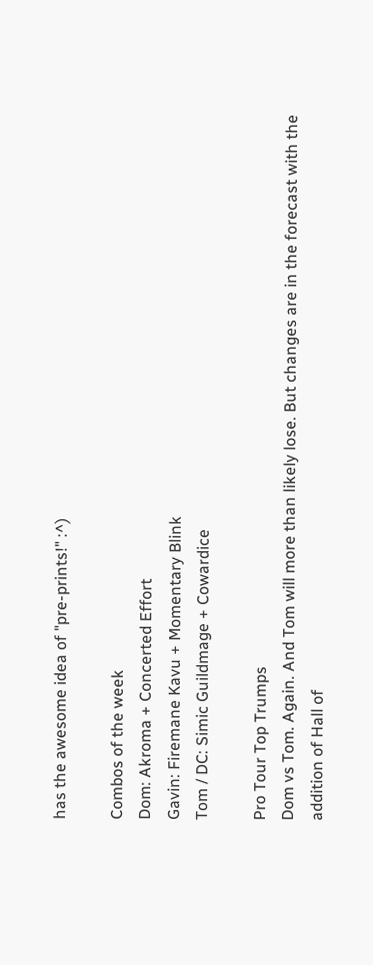has the awesome idea of "pre-prints!" :^)

Combos of the week
Dom: Akroma + Concerted Effort
Gavin: Firemane Kavu + Momentary Blink
Tom / DC: Simic Guildmage + Cowardice

Pro Tour Top Trumps
Dom vs Tom. Again. And Tom will more than likely lose. But changes are in the forecast with the addition of Hall of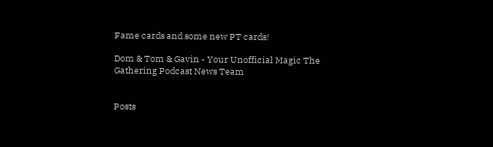Fame cards and some new PT cards!

Dom & Tom & Gavin - Your Unofficial Magic The Gathering Podcast News Team


Posts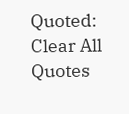Quoted:
Clear All Quotes